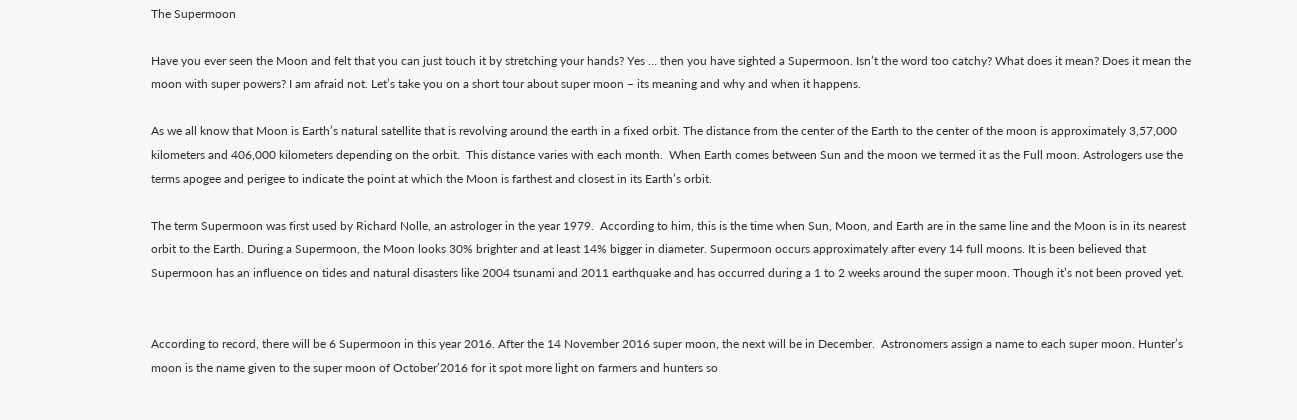The Supermoon

Have you ever seen the Moon and felt that you can just touch it by stretching your hands? Yes … then you have sighted a Supermoon. Isn’t the word too catchy? What does it mean? Does it mean the moon with super powers? I am afraid not. Let’s take you on a short tour about super moon – its meaning and why and when it happens.

As we all know that Moon is Earth’s natural satellite that is revolving around the earth in a fixed orbit. The distance from the center of the Earth to the center of the moon is approximately 3,57,000 kilometers and 406,000 kilometers depending on the orbit.  This distance varies with each month.  When Earth comes between Sun and the moon we termed it as the Full moon. Astrologers use the terms apogee and perigee to indicate the point at which the Moon is farthest and closest in its Earth’s orbit.

The term Supermoon was first used by Richard Nolle, an astrologer in the year 1979.  According to him, this is the time when Sun, Moon, and Earth are in the same line and the Moon is in its nearest orbit to the Earth. During a Supermoon, the Moon looks 30% brighter and at least 14% bigger in diameter. Supermoon occurs approximately after every 14 full moons. It is been believed that Supermoon has an influence on tides and natural disasters like 2004 tsunami and 2011 earthquake and has occurred during a 1 to 2 weeks around the super moon. Though it’s not been proved yet.


According to record, there will be 6 Supermoon in this year 2016. After the 14 November 2016 super moon, the next will be in December.  Astronomers assign a name to each super moon. Hunter’s moon is the name given to the super moon of October’2016 for it spot more light on farmers and hunters so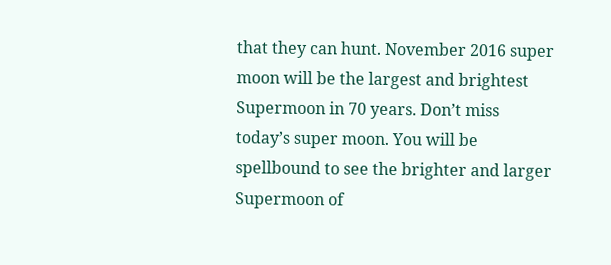that they can hunt. November 2016 super moon will be the largest and brightest Supermoon in 70 years. Don’t miss today’s super moon. You will be spellbound to see the brighter and larger Supermoon of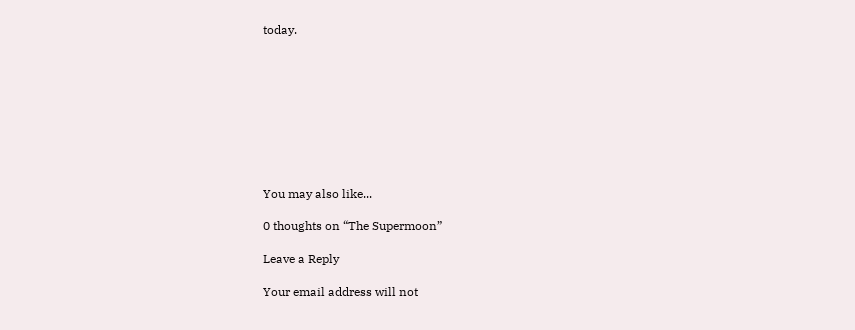today.









You may also like...

0 thoughts on “The Supermoon”

Leave a Reply

Your email address will not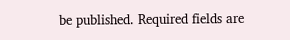be published. Required fields are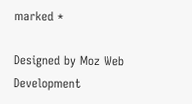marked *

Designed by Moz Web Development